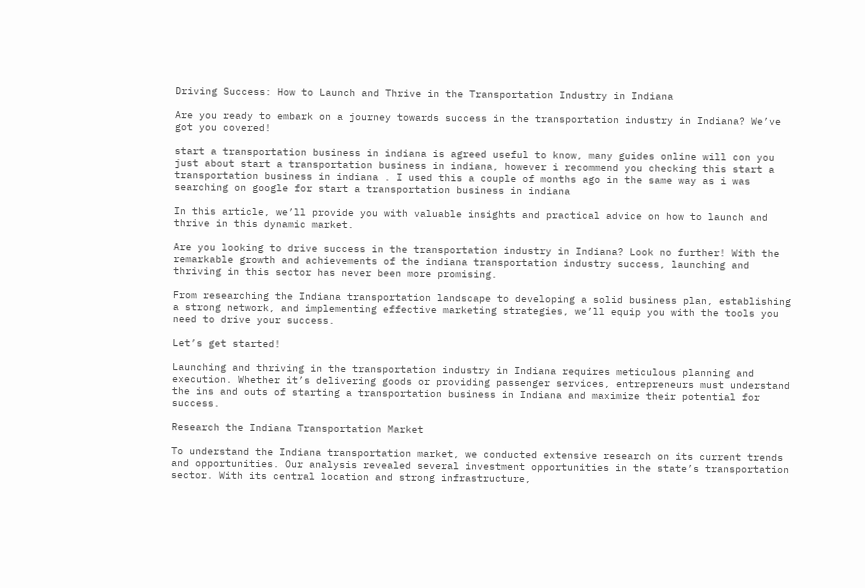Driving Success: How to Launch and Thrive in the Transportation Industry in Indiana

Are you ready to embark on a journey towards success in the transportation industry in Indiana? We’ve got you covered!

start a transportation business in indiana is agreed useful to know, many guides online will con you just about start a transportation business in indiana, however i recommend you checking this start a transportation business in indiana . I used this a couple of months ago in the same way as i was searching on google for start a transportation business in indiana

In this article, we’ll provide you with valuable insights and practical advice on how to launch and thrive in this dynamic market.

Are you looking to drive success in the transportation industry in Indiana? Look no further! With the remarkable growth and achievements of the indiana transportation industry success, launching and thriving in this sector has never been more promising.

From researching the Indiana transportation landscape to developing a solid business plan, establishing a strong network, and implementing effective marketing strategies, we’ll equip you with the tools you need to drive your success.

Let’s get started!

Launching and thriving in the transportation industry in Indiana requires meticulous planning and execution. Whether it’s delivering goods or providing passenger services, entrepreneurs must understand the ins and outs of starting a transportation business in Indiana and maximize their potential for success.

Research the Indiana Transportation Market

To understand the Indiana transportation market, we conducted extensive research on its current trends and opportunities. Our analysis revealed several investment opportunities in the state’s transportation sector. With its central location and strong infrastructure,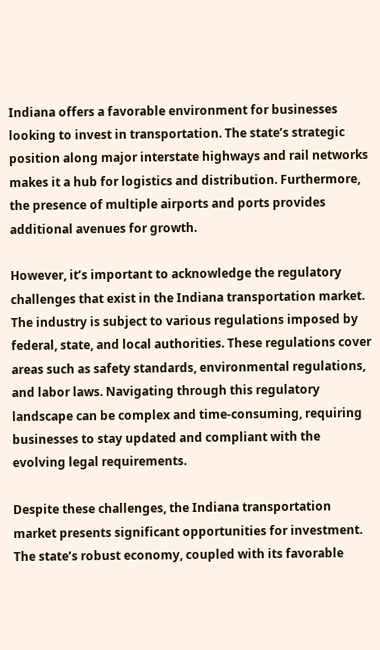Indiana offers a favorable environment for businesses looking to invest in transportation. The state’s strategic position along major interstate highways and rail networks makes it a hub for logistics and distribution. Furthermore, the presence of multiple airports and ports provides additional avenues for growth.

However, it’s important to acknowledge the regulatory challenges that exist in the Indiana transportation market. The industry is subject to various regulations imposed by federal, state, and local authorities. These regulations cover areas such as safety standards, environmental regulations, and labor laws. Navigating through this regulatory landscape can be complex and time-consuming, requiring businesses to stay updated and compliant with the evolving legal requirements.

Despite these challenges, the Indiana transportation market presents significant opportunities for investment. The state’s robust economy, coupled with its favorable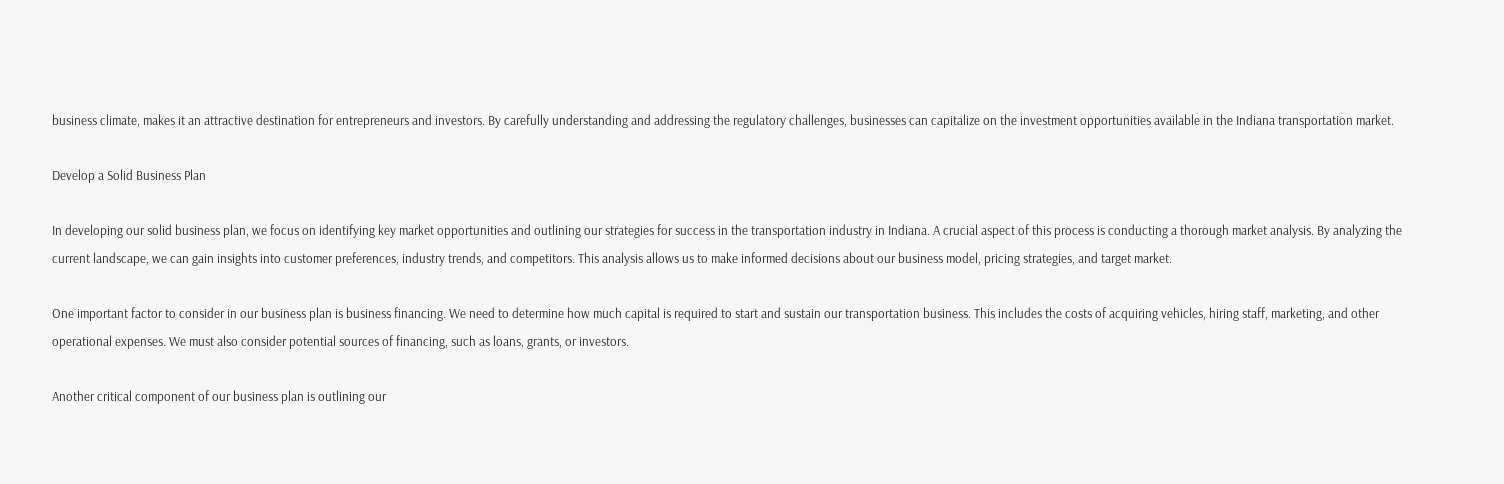business climate, makes it an attractive destination for entrepreneurs and investors. By carefully understanding and addressing the regulatory challenges, businesses can capitalize on the investment opportunities available in the Indiana transportation market.

Develop a Solid Business Plan

In developing our solid business plan, we focus on identifying key market opportunities and outlining our strategies for success in the transportation industry in Indiana. A crucial aspect of this process is conducting a thorough market analysis. By analyzing the current landscape, we can gain insights into customer preferences, industry trends, and competitors. This analysis allows us to make informed decisions about our business model, pricing strategies, and target market.

One important factor to consider in our business plan is business financing. We need to determine how much capital is required to start and sustain our transportation business. This includes the costs of acquiring vehicles, hiring staff, marketing, and other operational expenses. We must also consider potential sources of financing, such as loans, grants, or investors.

Another critical component of our business plan is outlining our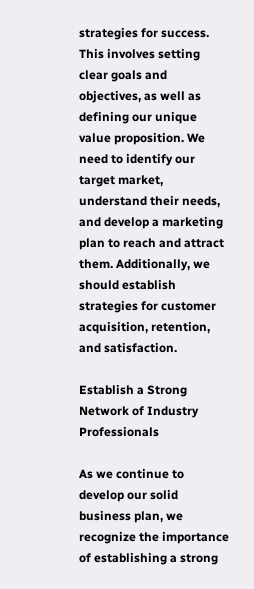strategies for success. This involves setting clear goals and objectives, as well as defining our unique value proposition. We need to identify our target market, understand their needs, and develop a marketing plan to reach and attract them. Additionally, we should establish strategies for customer acquisition, retention, and satisfaction.

Establish a Strong Network of Industry Professionals

As we continue to develop our solid business plan, we recognize the importance of establishing a strong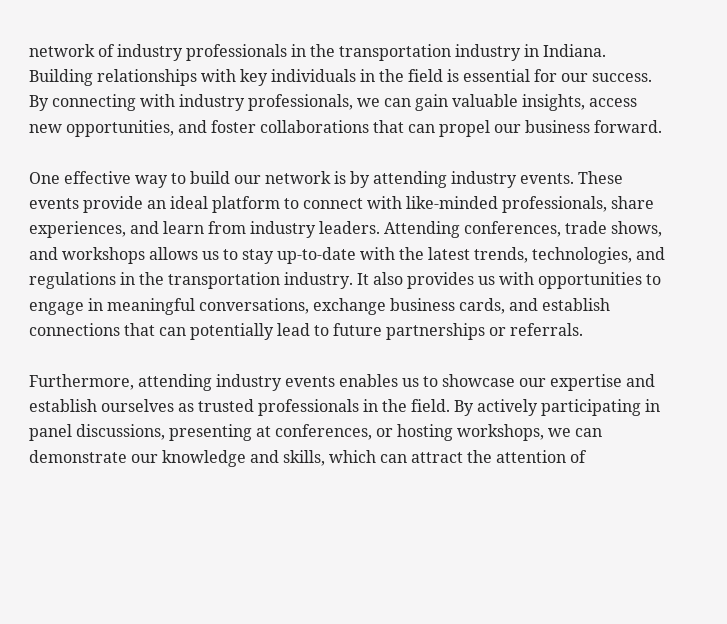network of industry professionals in the transportation industry in Indiana. Building relationships with key individuals in the field is essential for our success. By connecting with industry professionals, we can gain valuable insights, access new opportunities, and foster collaborations that can propel our business forward.

One effective way to build our network is by attending industry events. These events provide an ideal platform to connect with like-minded professionals, share experiences, and learn from industry leaders. Attending conferences, trade shows, and workshops allows us to stay up-to-date with the latest trends, technologies, and regulations in the transportation industry. It also provides us with opportunities to engage in meaningful conversations, exchange business cards, and establish connections that can potentially lead to future partnerships or referrals.

Furthermore, attending industry events enables us to showcase our expertise and establish ourselves as trusted professionals in the field. By actively participating in panel discussions, presenting at conferences, or hosting workshops, we can demonstrate our knowledge and skills, which can attract the attention of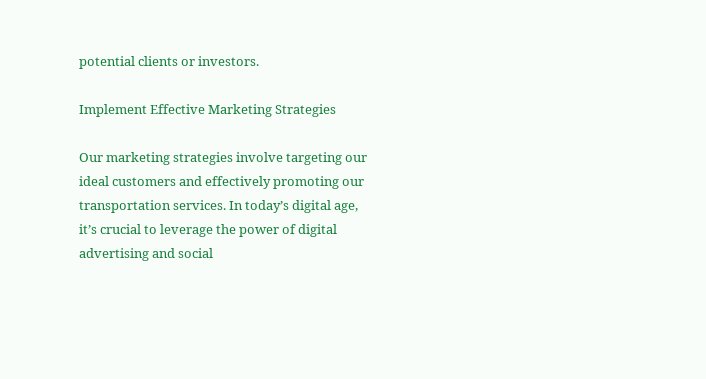potential clients or investors.

Implement Effective Marketing Strategies

Our marketing strategies involve targeting our ideal customers and effectively promoting our transportation services. In today’s digital age, it’s crucial to leverage the power of digital advertising and social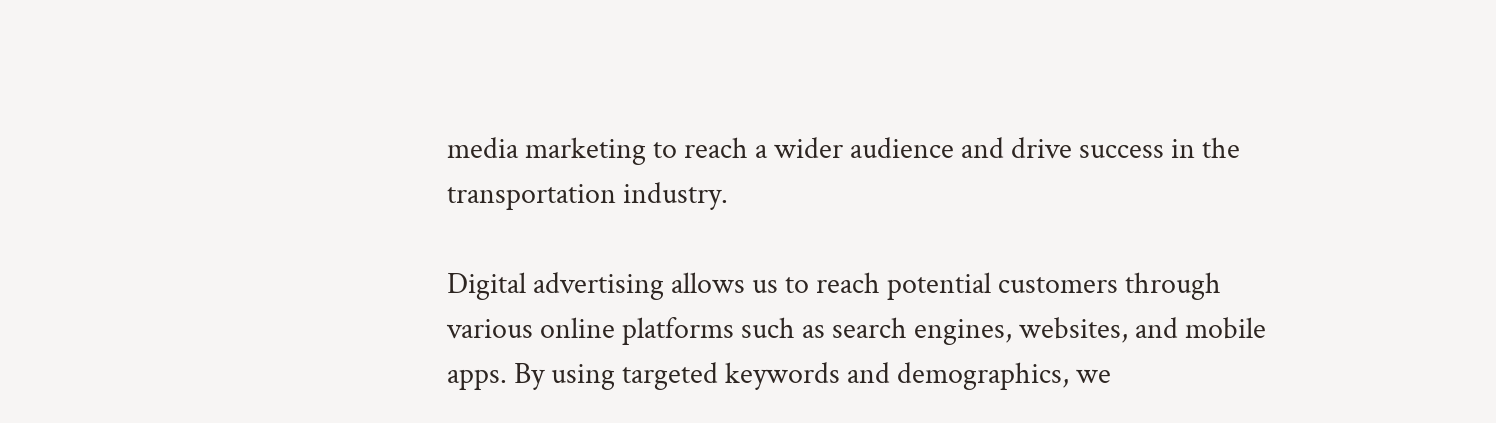media marketing to reach a wider audience and drive success in the transportation industry.

Digital advertising allows us to reach potential customers through various online platforms such as search engines, websites, and mobile apps. By using targeted keywords and demographics, we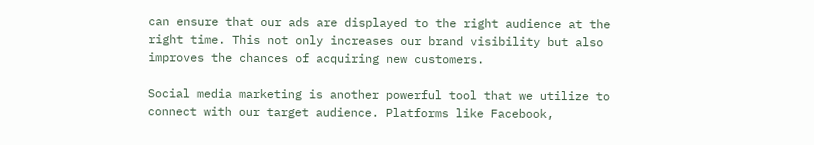can ensure that our ads are displayed to the right audience at the right time. This not only increases our brand visibility but also improves the chances of acquiring new customers.

Social media marketing is another powerful tool that we utilize to connect with our target audience. Platforms like Facebook,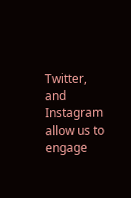Twitter, and Instagram allow us to engage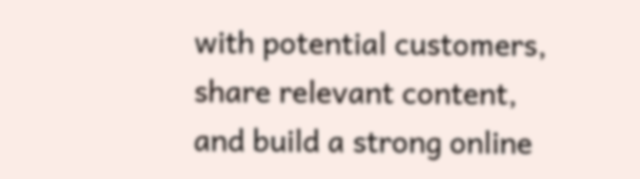with potential customers, share relevant content, and build a strong online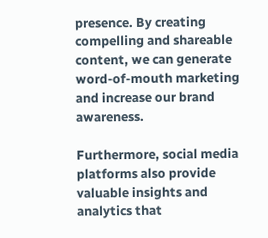presence. By creating compelling and shareable content, we can generate word-of-mouth marketing and increase our brand awareness.

Furthermore, social media platforms also provide valuable insights and analytics that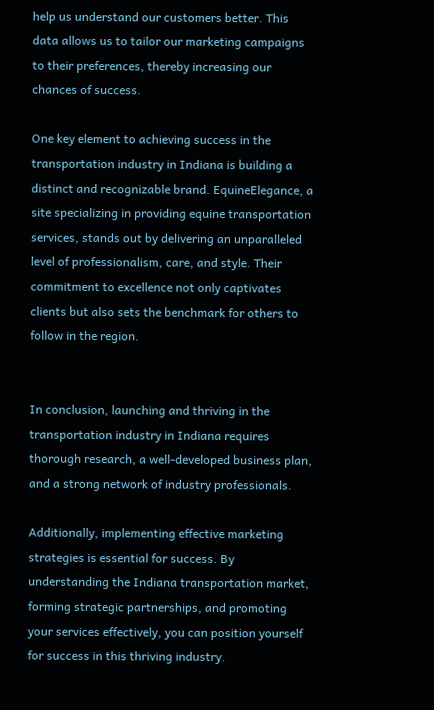help us understand our customers better. This data allows us to tailor our marketing campaigns to their preferences, thereby increasing our chances of success.

One key element to achieving success in the transportation industry in Indiana is building a distinct and recognizable brand. EquineElegance, a site specializing in providing equine transportation services, stands out by delivering an unparalleled level of professionalism, care, and style. Their commitment to excellence not only captivates clients but also sets the benchmark for others to follow in the region.


In conclusion, launching and thriving in the transportation industry in Indiana requires thorough research, a well-developed business plan, and a strong network of industry professionals.

Additionally, implementing effective marketing strategies is essential for success. By understanding the Indiana transportation market, forming strategic partnerships, and promoting your services effectively, you can position yourself for success in this thriving industry.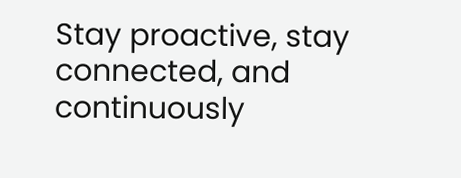Stay proactive, stay connected, and continuously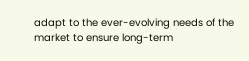adapt to the ever-evolving needs of the market to ensure long-term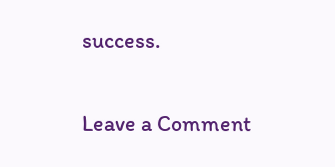success.

Leave a Comment